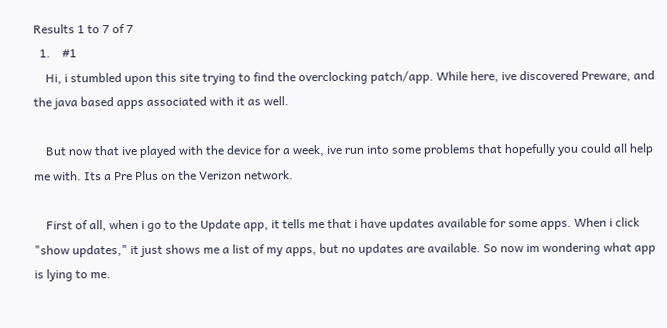Results 1 to 7 of 7
  1.    #1
    Hi, i stumbled upon this site trying to find the overclocking patch/app. While here, ive discovered Preware, and the java based apps associated with it as well.

    But now that ive played with the device for a week, ive run into some problems that hopefully you could all help me with. Its a Pre Plus on the Verizon network.

    First of all, when i go to the Update app, it tells me that i have updates available for some apps. When i click "show updates," it just shows me a list of my apps, but no updates are available. So now im wondering what app is lying to me.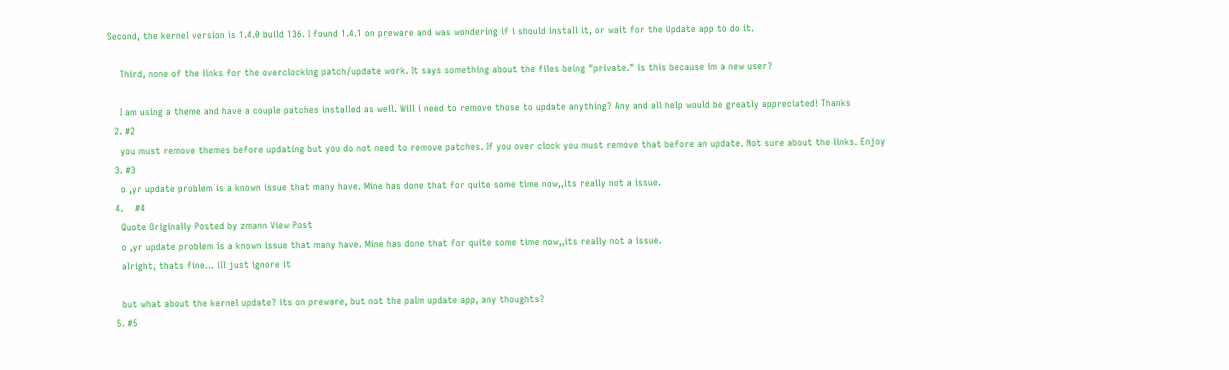Second, the kernel version is 1.4.0 build 136. I found 1.4.1 on preware and was wondering if i should install it, or wait for the Update app to do it.

    Third, none of the links for the overclocking patch/update work. It says something about the files being "private." is this because im a new user?

    I am using a theme and have a couple patches installed as well. Will i need to remove those to update anything? Any and all help would be greatly appreciated! Thanks
  2. #2
    you must remove themes before updating but you do not need to remove patches. If you over clock you must remove that before an update. Not sure about the links. Enjoy
  3. #3
    o ,yr update problem is a known issue that many have. Mine has done that for quite some time now,,its really not a issue.
  4.    #4
    Quote Originally Posted by zmann View Post
    o ,yr update problem is a known issue that many have. Mine has done that for quite some time now,,its really not a issue.
    alright, thats fine... ill just ignore it

    but what about the kernel update? its on preware, but not the palm update app, any thoughts?
  5. #5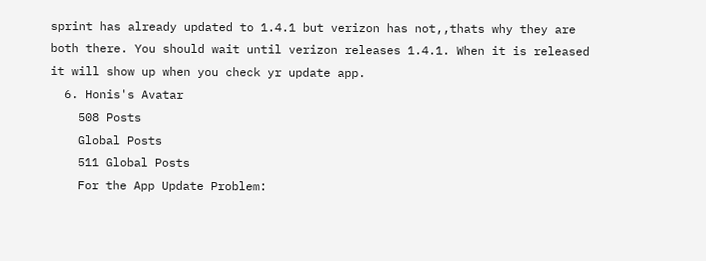sprint has already updated to 1.4.1 but verizon has not,,thats why they are both there. You should wait until verizon releases 1.4.1. When it is released it will show up when you check yr update app.
  6. Honis's Avatar
    508 Posts
    Global Posts
    511 Global Posts
    For the App Update Problem: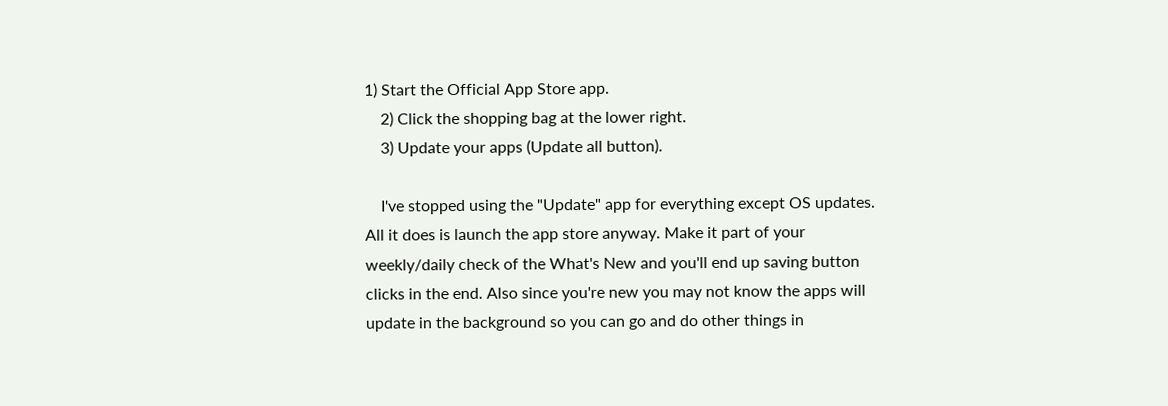1) Start the Official App Store app.
    2) Click the shopping bag at the lower right.
    3) Update your apps (Update all button).

    I've stopped using the "Update" app for everything except OS updates. All it does is launch the app store anyway. Make it part of your weekly/daily check of the What's New and you'll end up saving button clicks in the end. Also since you're new you may not know the apps will update in the background so you can go and do other things in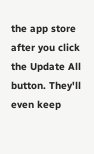the app store after you click the Update All button. They'll even keep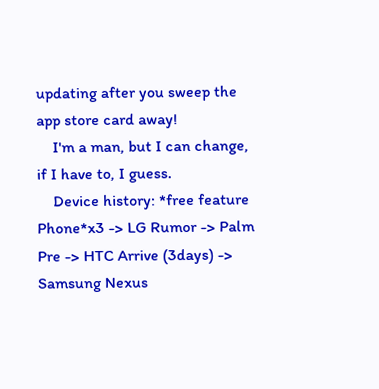updating after you sweep the app store card away!
    I'm a man, but I can change, if I have to, I guess.
    Device history: *free feature Phone*x3 -> LG Rumor -> Palm Pre -> HTC Arrive (3days) -> Samsung Nexus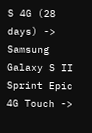S 4G (28 days) -> Samsung Galaxy S II Sprint Epic 4G Touch ->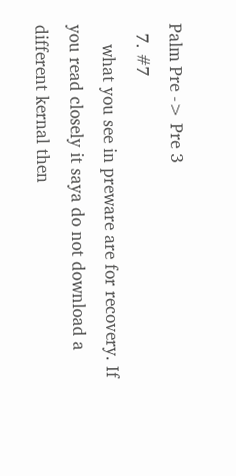Palm Pre -> Pre 3
  7. #7
    what you see in preware are for recovery. If you read closely it saya do not download a different kernal then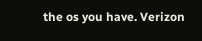the os you have. Verizon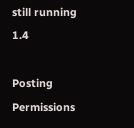still running 1.4

Posting Permissions